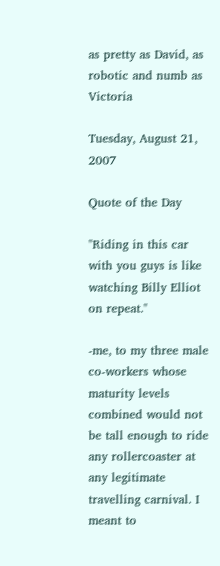as pretty as David, as robotic and numb as Victoria

Tuesday, August 21, 2007

Quote of the Day

"Riding in this car with you guys is like watching Billy Elliot on repeat."

-me, to my three male co-workers whose maturity levels combined would not be tall enough to ride any rollercoaster at any legitimate travelling carnival. I meant to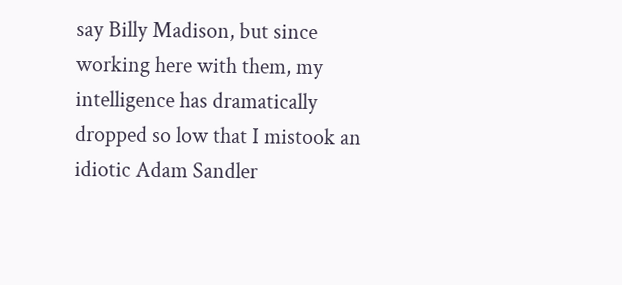say Billy Madison, but since working here with them, my intelligence has dramatically dropped so low that I mistook an idiotic Adam Sandler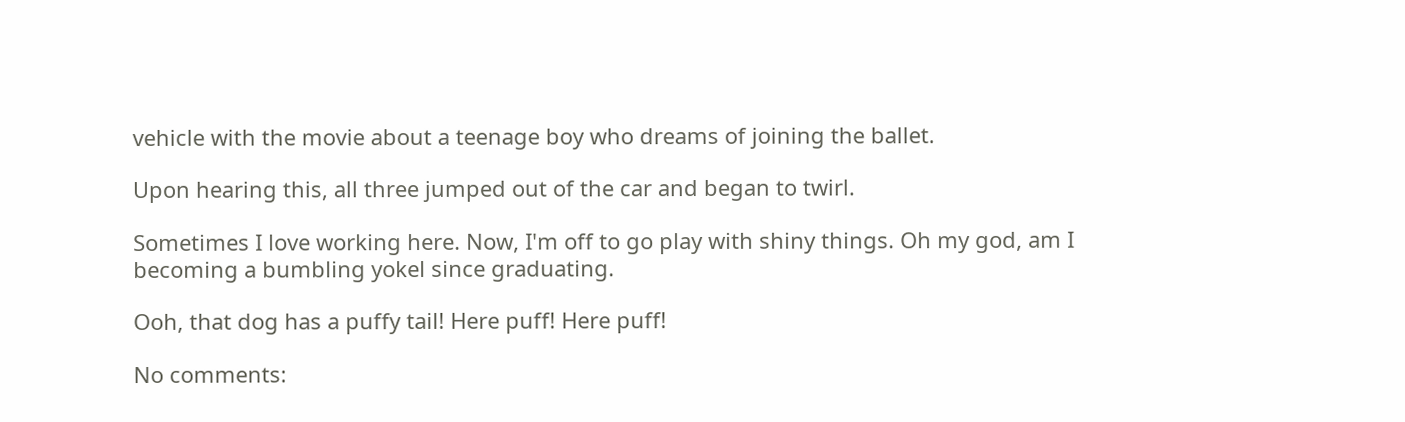vehicle with the movie about a teenage boy who dreams of joining the ballet.

Upon hearing this, all three jumped out of the car and began to twirl.

Sometimes I love working here. Now, I'm off to go play with shiny things. Oh my god, am I becoming a bumbling yokel since graduating.

Ooh, that dog has a puffy tail! Here puff! Here puff!

No comments: